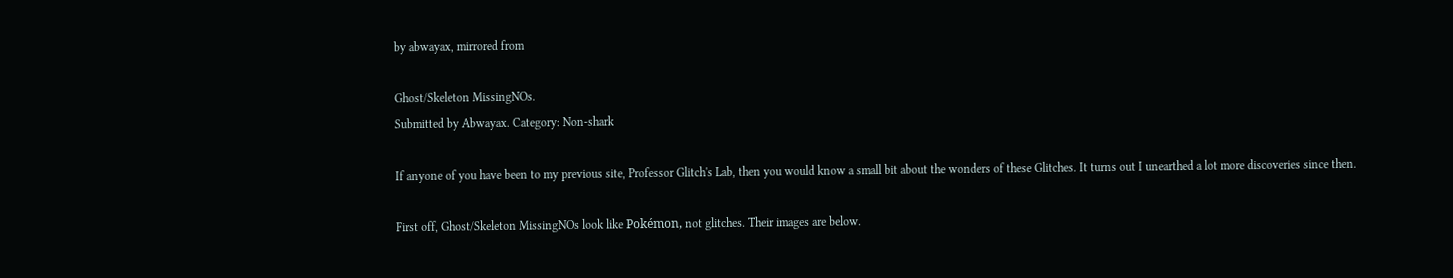by abwayax, mirrored from

Ghost/Skeleton MissingNOs.
Submitted by Abwayax. Category: Non-shark

If anyone of you have been to my previous site, Professor Glitch's Lab, then you would know a small bit about the wonders of these Glitches. It turns out I unearthed a lot more discoveries since then.

First off, Ghost/Skeleton MissingNOs look like Pokémon, not glitches. Their images are below.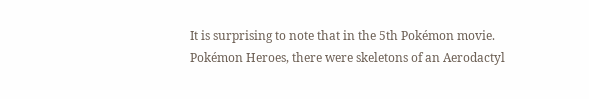It is surprising to note that in the 5th Pokémon movie. Pokémon Heroes, there were skeletons of an Aerodactyl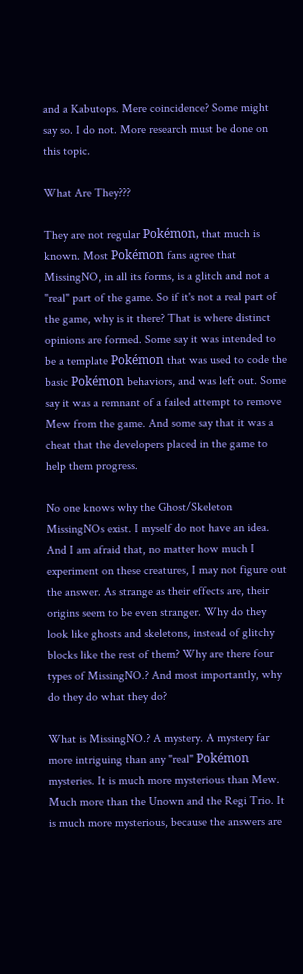and a Kabutops. Mere coincidence? Some might say so. I do not. More research must be done on this topic.

What Are They???

They are not regular Pokémon, that much is known. Most Pokémon fans agree that MissingNO, in all its forms, is a glitch and not a "real" part of the game. So if it's not a real part of the game, why is it there? That is where distinct opinions are formed. Some say it was intended to be a template Pokémon that was used to code the basic Pokémon behaviors, and was left out. Some say it was a remnant of a failed attempt to remove Mew from the game. And some say that it was a cheat that the developers placed in the game to help them progress.

No one knows why the Ghost/Skeleton MissingNOs exist. I myself do not have an idea. And I am afraid that, no matter how much I experiment on these creatures, I may not figure out the answer. As strange as their effects are, their origins seem to be even stranger. Why do they look like ghosts and skeletons, instead of glitchy blocks like the rest of them? Why are there four types of MissingNO.? And most importantly, why do they do what they do?

What is MissingNO.? A mystery. A mystery far more intriguing than any "real" Pokémon mysteries. It is much more mysterious than Mew. Much more than the Unown and the Regi Trio. It is much more mysterious, because the answers are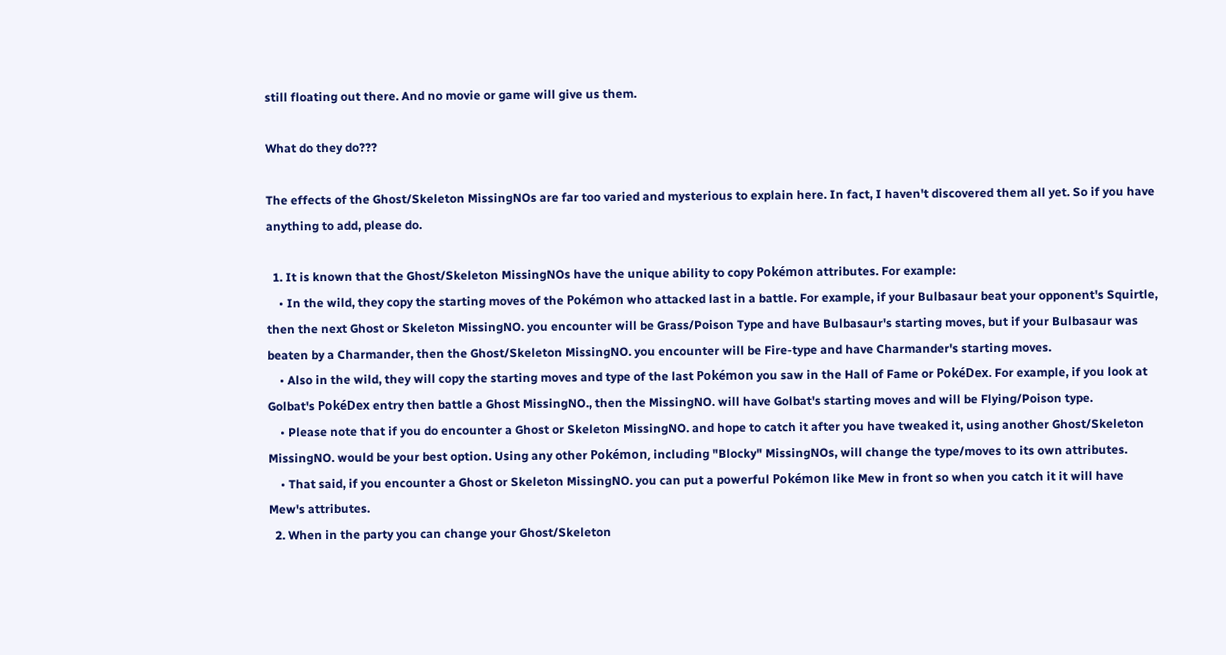still floating out there. And no movie or game will give us them.

What do they do???

The effects of the Ghost/Skeleton MissingNOs are far too varied and mysterious to explain here. In fact, I haven't discovered them all yet. So if you have anything to add, please do.

  1. It is known that the Ghost/Skeleton MissingNOs have the unique ability to copy Pokémon attributes. For example:
    • In the wild, they copy the starting moves of the Pokémon who attacked last in a battle. For example, if your Bulbasaur beat your opponent's Squirtle, then the next Ghost or Skeleton MissingNO. you encounter will be Grass/Poison Type and have Bulbasaur's starting moves, but if your Bulbasaur was beaten by a Charmander, then the Ghost/Skeleton MissingNO. you encounter will be Fire-type and have Charmander's starting moves.
    • Also in the wild, they will copy the starting moves and type of the last Pokémon you saw in the Hall of Fame or PokéDex. For example, if you look at Golbat's PokéDex entry then battle a Ghost MissingNO., then the MissingNO. will have Golbat's starting moves and will be Flying/Poison type.
    • Please note that if you do encounter a Ghost or Skeleton MissingNO. and hope to catch it after you have tweaked it, using another Ghost/Skeleton MissingNO. would be your best option. Using any other Pokémon, including "Blocky" MissingNOs, will change the type/moves to its own attributes.
    • That said, if you encounter a Ghost or Skeleton MissingNO. you can put a powerful Pokémon like Mew in front so when you catch it it will have Mew's attributes.
  2. When in the party you can change your Ghost/Skeleton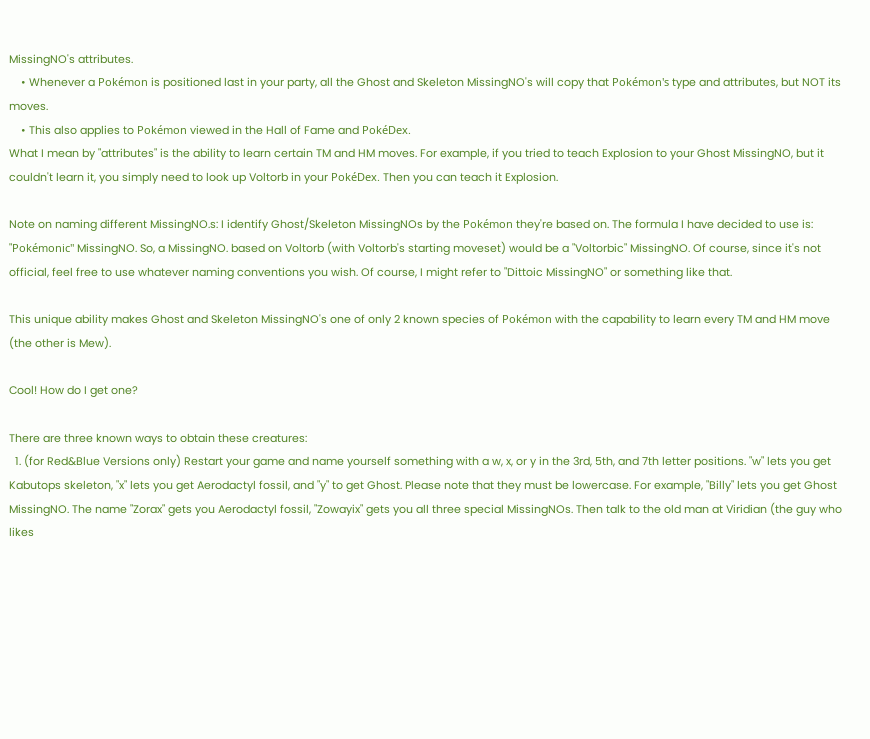MissingNO's attributes.
    • Whenever a Pokémon is positioned last in your party, all the Ghost and Skeleton MissingNO's will copy that Pokémon's type and attributes, but NOT its moves.
    • This also applies to Pokémon viewed in the Hall of Fame and PokéDex.
What I mean by "attributes" is the ability to learn certain TM and HM moves. For example, if you tried to teach Explosion to your Ghost MissingNO, but it couldn't learn it, you simply need to look up Voltorb in your PokéDex. Then you can teach it Explosion.

Note on naming different MissingNO.s: I identify Ghost/Skeleton MissingNOs by the Pokémon they're based on. The formula I have decided to use is: "Pokémonic" MissingNO. So, a MissingNO. based on Voltorb (with Voltorb's starting moveset) would be a "Voltorbic" MissingNO. Of course, since it's not official, feel free to use whatever naming conventions you wish. Of course, I might refer to "Dittoic MissingNO" or something like that.

This unique ability makes Ghost and Skeleton MissingNO's one of only 2 known species of Pokémon with the capability to learn every TM and HM move (the other is Mew).

Cool! How do I get one?

There are three known ways to obtain these creatures:
  1. (for Red&Blue Versions only) Restart your game and name yourself something with a w, x, or y in the 3rd, 5th, and 7th letter positions. "w" lets you get Kabutops skeleton, "x" lets you get Aerodactyl fossil, and "y" to get Ghost. Please note that they must be lowercase. For example, "Billy" lets you get Ghost MissingNO. The name "Zorax" gets you Aerodactyl fossil, "Zowayix" gets you all three special MissingNOs. Then talk to the old man at Viridian (the guy who likes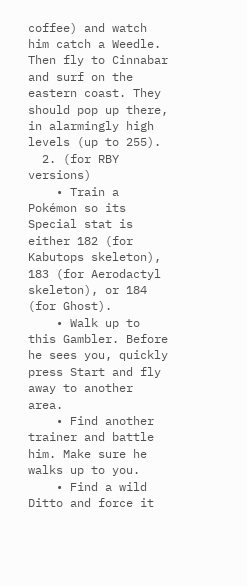coffee) and watch him catch a Weedle. Then fly to Cinnabar and surf on the eastern coast. They should pop up there, in alarmingly high levels (up to 255).
  2. (for RBY versions)
    • Train a Pokémon so its Special stat is either 182 (for Kabutops skeleton), 183 (for Aerodactyl skeleton), or 184 (for Ghost).
    • Walk up to this Gambler. Before he sees you, quickly press Start and fly away to another area.
    • Find another trainer and battle him. Make sure he walks up to you.
    • Find a wild Ditto and force it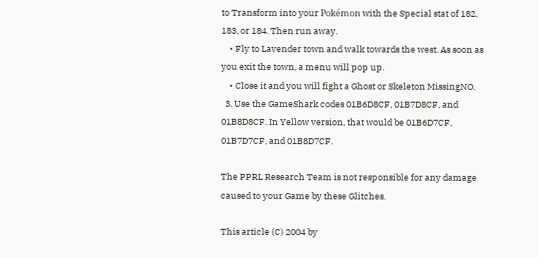to Transform into your Pokémon with the Special stat of 182, 183, or 184. Then run away.
    • Fly to Lavender town and walk towards the west. As soon as you exit the town, a menu will pop up.
    • Close it and you will fight a Ghost or Skeleton MissingNO.
  3. Use the GameShark codes 01B6D8CF, 01B7D8CF, and 01B8D8CF. In Yellow version, that would be 01B6D7CF, 01B7D7CF, and 01B8D7CF.

The PPRL Research Team is not responsible for any damage caused to your Game by these Glitches.

This article (C) 2004 by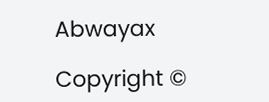Abwayax

Copyright ©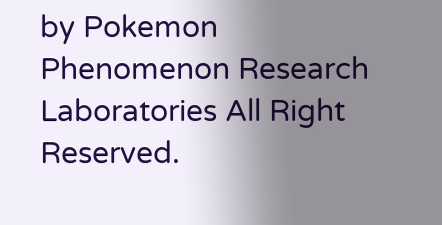by Pokemon Phenomenon Research Laboratories All Right Reserved.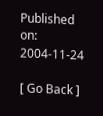Published on: 2004-11-24

[ Go Back ]